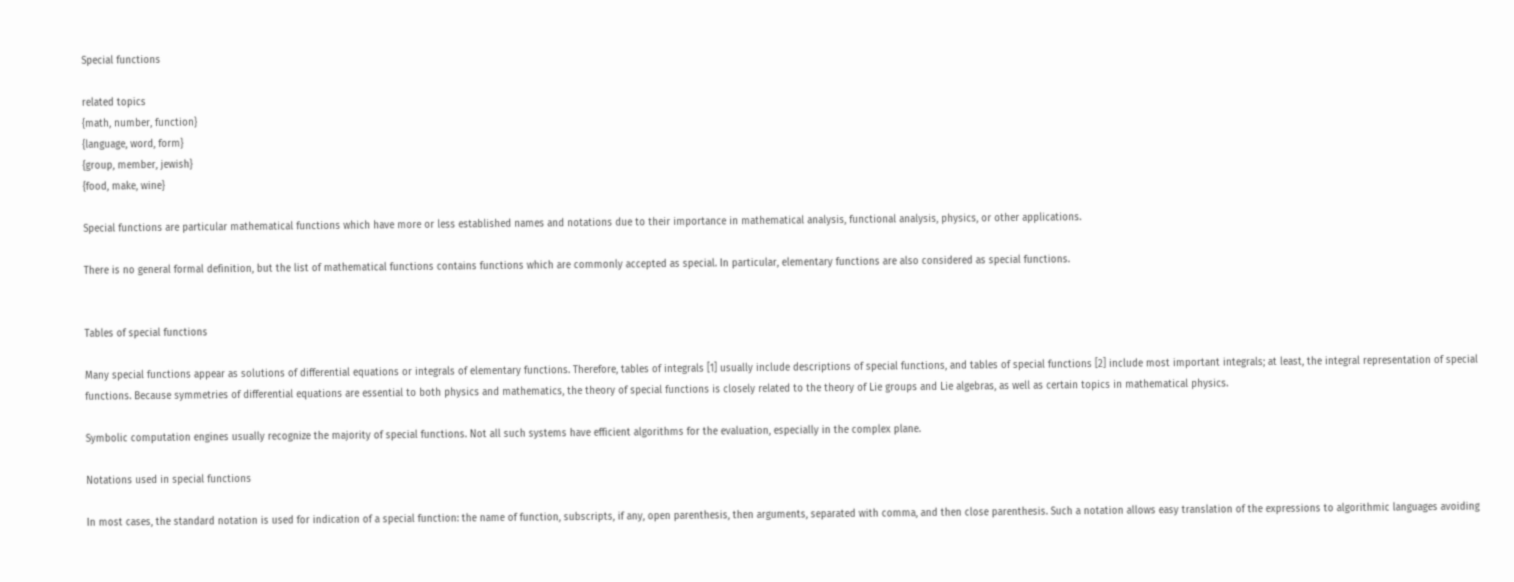Special functions

related topics
{math, number, function}
{language, word, form}
{group, member, jewish}
{food, make, wine}

Special functions are particular mathematical functions which have more or less established names and notations due to their importance in mathematical analysis, functional analysis, physics, or other applications.

There is no general formal definition, but the list of mathematical functions contains functions which are commonly accepted as special. In particular, elementary functions are also considered as special functions.


Tables of special functions

Many special functions appear as solutions of differential equations or integrals of elementary functions. Therefore, tables of integrals [1] usually include descriptions of special functions, and tables of special functions [2] include most important integrals; at least, the integral representation of special functions. Because symmetries of differential equations are essential to both physics and mathematics, the theory of special functions is closely related to the theory of Lie groups and Lie algebras, as well as certain topics in mathematical physics.

Symbolic computation engines usually recognize the majority of special functions. Not all such systems have efficient algorithms for the evaluation, especially in the complex plane.

Notations used in special functions

In most cases, the standard notation is used for indication of a special function: the name of function, subscripts, if any, open parenthesis, then arguments, separated with comma, and then close parenthesis. Such a notation allows easy translation of the expressions to algorithmic languages avoiding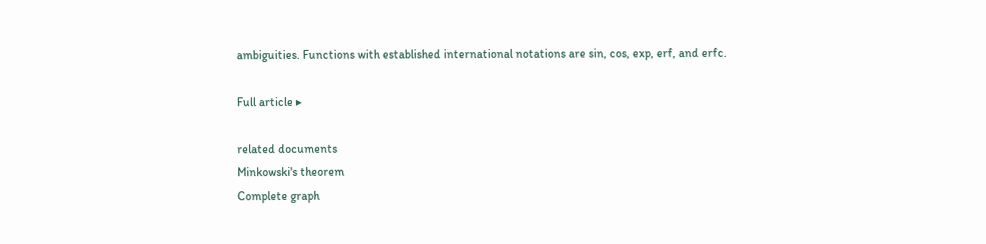ambiguities. Functions with established international notations are sin, cos, exp, erf, and erfc.

Full article ▸

related documents
Minkowski's theorem
Complete graph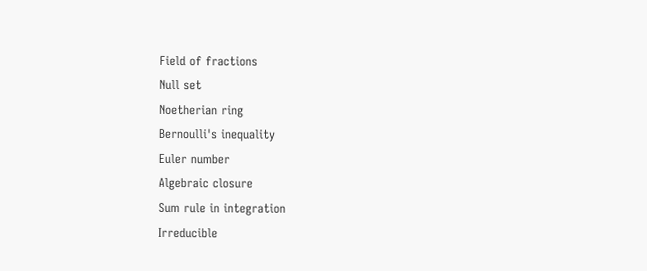Field of fractions
Null set
Noetherian ring
Bernoulli's inequality
Euler number
Algebraic closure
Sum rule in integration
Irreducible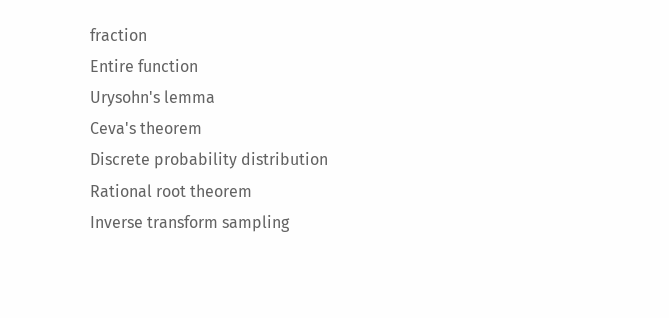fraction
Entire function
Urysohn's lemma
Ceva's theorem
Discrete probability distribution
Rational root theorem
Inverse transform sampling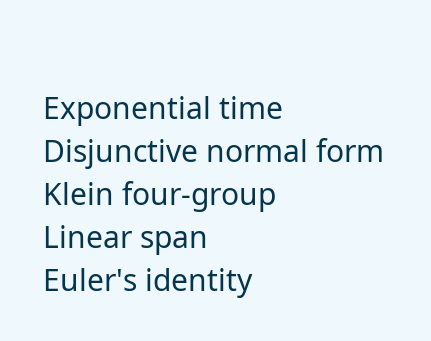Exponential time
Disjunctive normal form
Klein four-group
Linear span
Euler's identity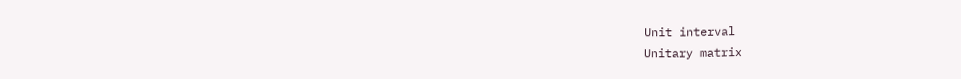Unit interval
Unitary matrix